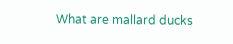What are mallard ducks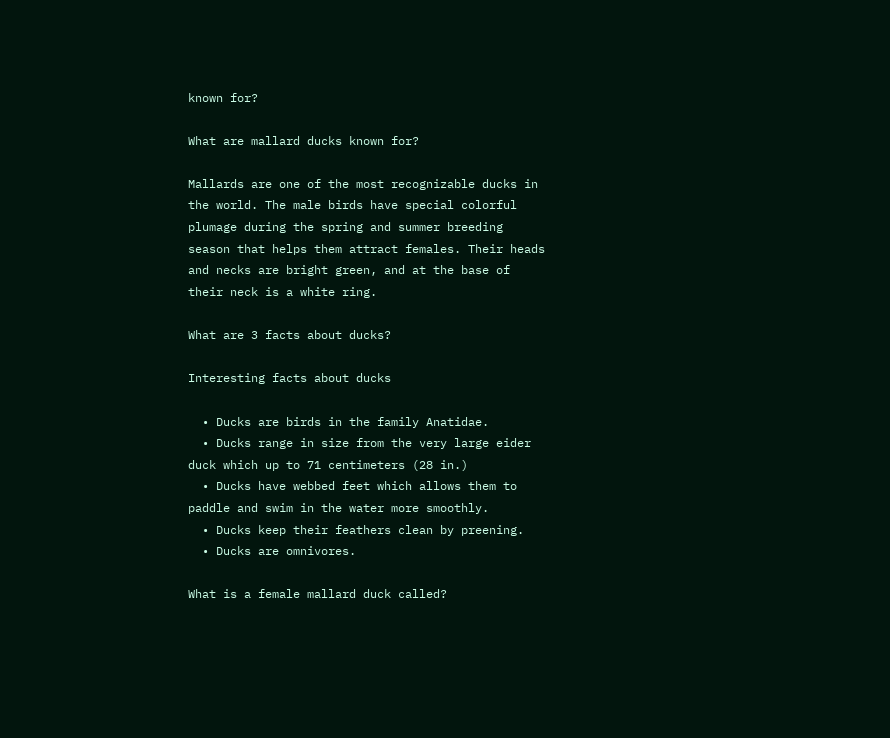known for?

What are mallard ducks known for?

Mallards are one of the most recognizable ducks in the world. The male birds have special colorful plumage during the spring and summer breeding season that helps them attract females. Their heads and necks are bright green, and at the base of their neck is a white ring.

What are 3 facts about ducks?

Interesting facts about ducks

  • Ducks are birds in the family Anatidae.
  • Ducks range in size from the very large eider duck which up to 71 centimeters (28 in.)
  • Ducks have webbed feet which allows them to paddle and swim in the water more smoothly.
  • Ducks keep their feathers clean by preening.
  • Ducks are omnivores.

What is a female mallard duck called?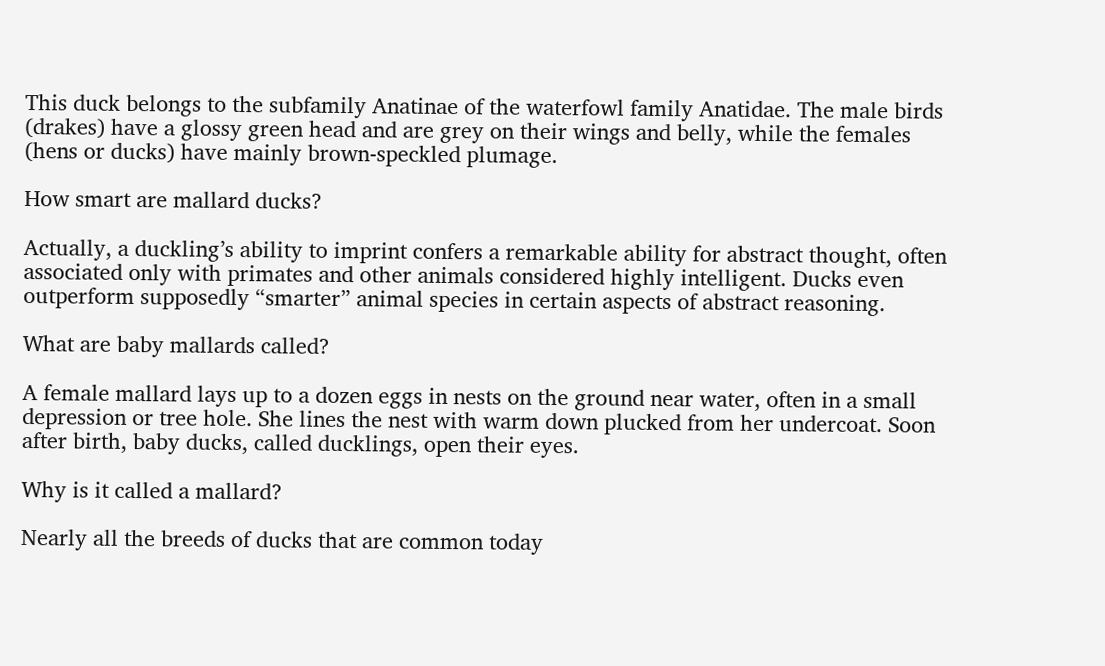This duck belongs to the subfamily Anatinae of the waterfowl family Anatidae. The male birds (drakes) have a glossy green head and are grey on their wings and belly, while the females (hens or ducks) have mainly brown-speckled plumage.

How smart are mallard ducks?

Actually, a duckling’s ability to imprint confers a remarkable ability for abstract thought, often associated only with primates and other animals considered highly intelligent. Ducks even outperform supposedly “smarter” animal species in certain aspects of abstract reasoning.

What are baby mallards called?

A female mallard lays up to a dozen eggs in nests on the ground near water, often in a small depression or tree hole. She lines the nest with warm down plucked from her undercoat. Soon after birth, baby ducks, called ducklings, open their eyes.

Why is it called a mallard?

Nearly all the breeds of ducks that are common today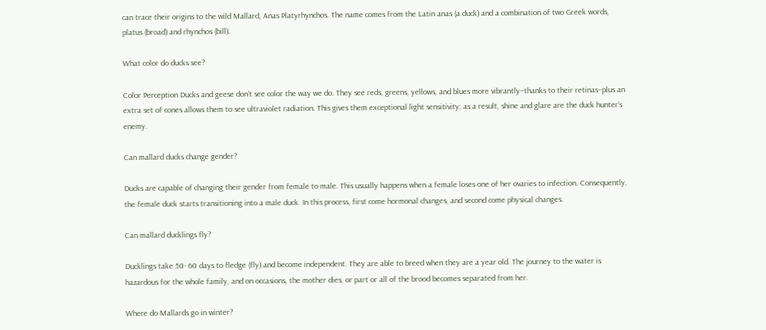can trace their origins to the wild Mallard, Anas Platyrhynchos. The name comes from the Latin anas (a duck) and a combination of two Greek words, platus (broad) and rhynchos (bill).

What color do ducks see?

Color Perception Ducks and geese don’t see color the way we do. They see reds, greens, yellows, and blues more vibrantly–thanks to their retinas–plus an extra set of cones allows them to see ultraviolet radiation. This gives them exceptional light sensitivity; as a result, shine and glare are the duck hunter’s enemy.

Can mallard ducks change gender?

Ducks are capable of changing their gender from female to male. This usually happens when a female loses one of her ovaries to infection. Consequently, the female duck starts transitioning into a male duck. In this process, first come hormonal changes, and second come physical changes.

Can mallard ducklings fly?

Ducklings take 50- 60 days to fledge (fly) and become independent. They are able to breed when they are a year old. The journey to the water is hazardous for the whole family, and on occasions, the mother dies, or part or all of the brood becomes separated from her.

Where do Mallards go in winter?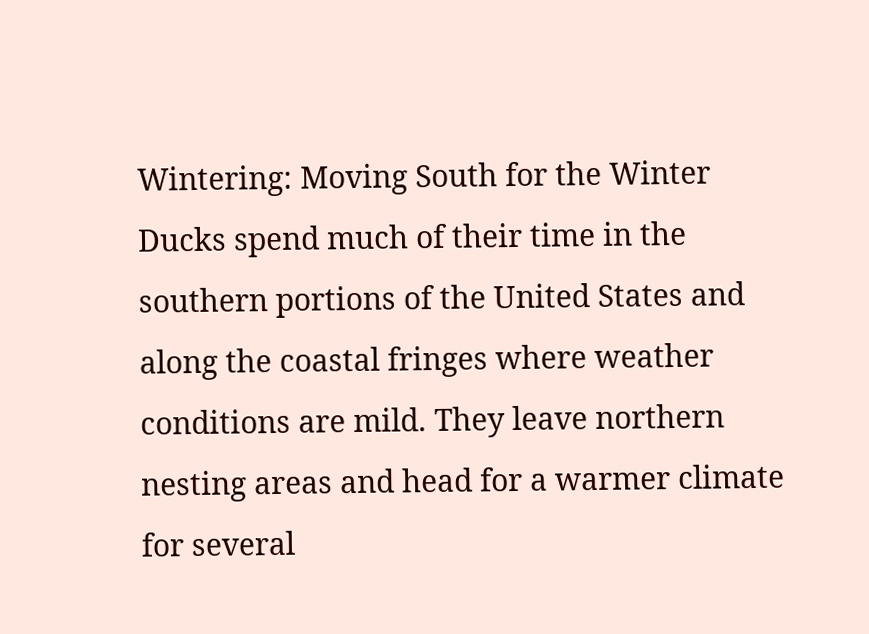Wintering: Moving South for the Winter Ducks spend much of their time in the southern portions of the United States and along the coastal fringes where weather conditions are mild. They leave northern nesting areas and head for a warmer climate for several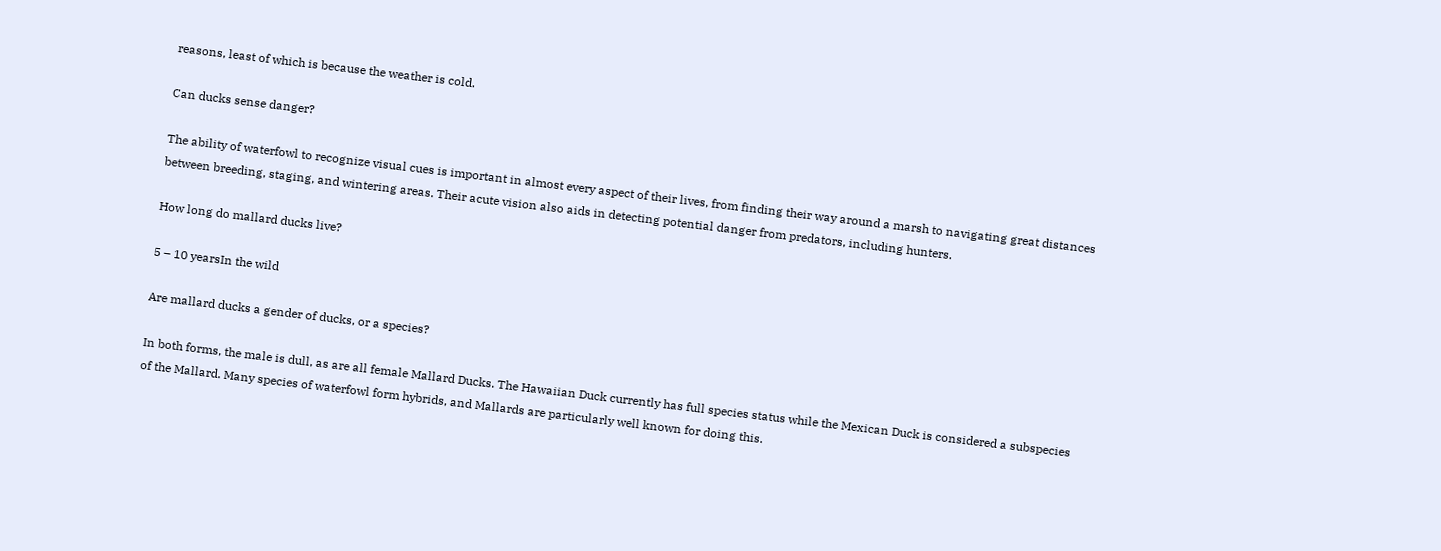reasons, least of which is because the weather is cold.

Can ducks sense danger?

The ability of waterfowl to recognize visual cues is important in almost every aspect of their lives, from finding their way around a marsh to navigating great distances between breeding, staging, and wintering areas. Their acute vision also aids in detecting potential danger from predators, including hunters.

How long do mallard ducks live?

5 – 10 yearsIn the wild

Are mallard ducks a gender of ducks, or a species?

In both forms, the male is dull, as are all female Mallard Ducks. The Hawaiian Duck currently has full species status while the Mexican Duck is considered a subspecies of the Mallard. Many species of waterfowl form hybrids, and Mallards are particularly well known for doing this.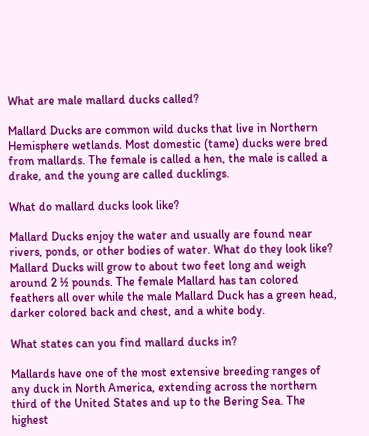What are male mallard ducks called?

Mallard Ducks are common wild ducks that live in Northern Hemisphere wetlands. Most domestic (tame) ducks were bred from mallards. The female is called a hen, the male is called a drake, and the young are called ducklings.

What do mallard ducks look like?

Mallard Ducks enjoy the water and usually are found near rivers, ponds, or other bodies of water. What do they look like? Mallard Ducks will grow to about two feet long and weigh around 2 ½ pounds. The female Mallard has tan colored feathers all over while the male Mallard Duck has a green head, darker colored back and chest, and a white body.

What states can you find mallard ducks in?

Mallards have one of the most extensive breeding ranges of any duck in North America, extending across the northern third of the United States and up to the Bering Sea. The highest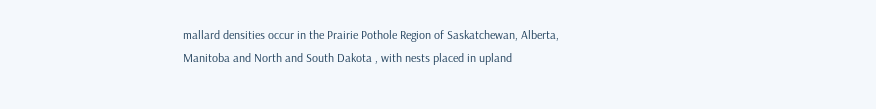mallard densities occur in the Prairie Pothole Region of Saskatchewan, Alberta, Manitoba and North and South Dakota , with nests placed in upland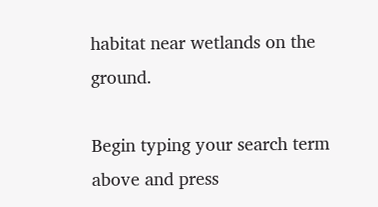habitat near wetlands on the ground.

Begin typing your search term above and press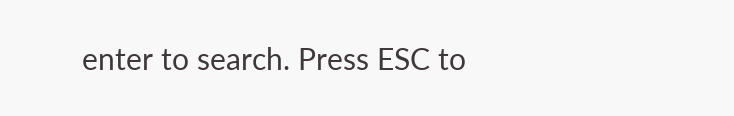enter to search. Press ESC to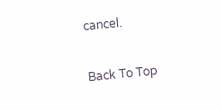cancel.

Back To Top